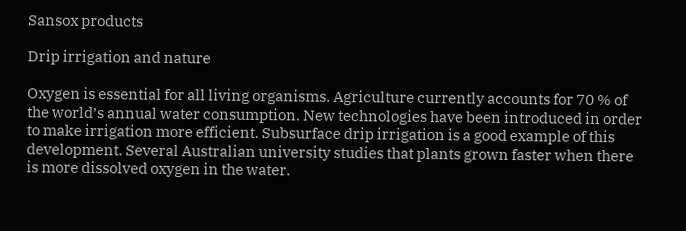Sansox products

Drip irrigation and nature

Oxygen is essential for all living organisms. Agriculture currently accounts for 70 % of the world’s annual water consumption. New technologies have been introduced in order to make irrigation more efficient. Subsurface drip irrigation is a good example of this development. Several Australian university studies that plants grown faster when there is more dissolved oxygen in the water.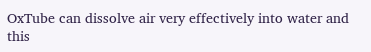OxTube can dissolve air very effectively into water and this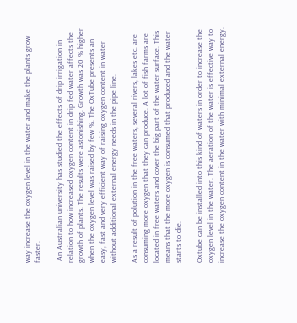way increase the oxygen level in the water and make the plants grow faster.

 An Australian university has studied the effects of drip irrigation in relation to how increased oxygen content in drip fed water affects the growth of plants. The results were astonishing. Growth was 20 % higher when the oxygen level was raised by few %. The OxTube presents an easy, fast and very efficient way of raising oxygen content in water without additional external energy needs in the pipe line.

As a result of polution in the free waters, several rivers, lakes etc. are consuming more oxygen that they can produce. A lot of fish farms are located in free waters and cover the big part of the water surface. This means that the more oxygen is consumed that produced and the water starts to die.

Oxtube can be installed into this kind of waters in order to increase the oxygen level in the water. The aeration of the water is effective way to increase the oxygen content in the water with minimal external energy.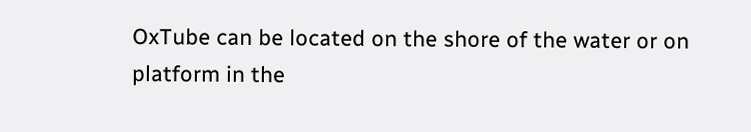OxTube can be located on the shore of the water or on platform in the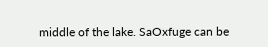middle of the lake. SaOxfuge can be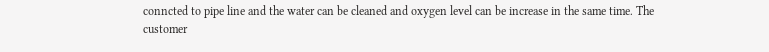conncted to pipe line and the water can be cleaned and oxygen level can be increase in the same time. The customer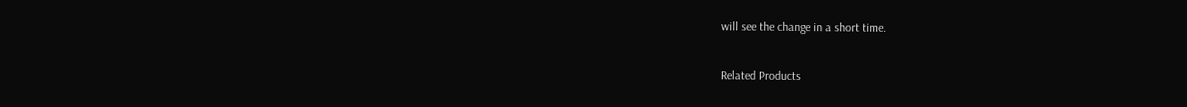will see the change in a short time.

Related Products